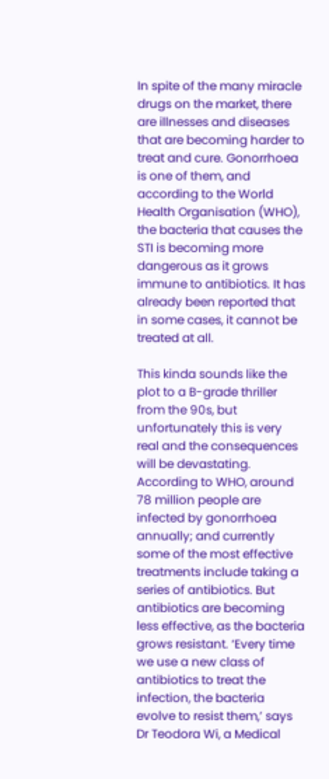In spite of the many miracle drugs on the market, there are illnesses and diseases that are becoming harder to treat and cure. Gonorrhoea is one of them, and according to the World Health Organisation (WHO), the bacteria that causes the STI is becoming more dangerous as it grows immune to antibiotics. It has already been reported that in some cases, it cannot be treated at all.

This kinda sounds like the plot to a B-grade thriller from the 90s, but unfortunately this is very real and the consequences will be devastating. According to WHO, around 78 million people are infected by gonorrhoea annually; and currently some of the most effective treatments include taking a series of antibiotics. But antibiotics are becoming less effective, as the bacteria grows resistant. ‘Every time we use a new class of antibiotics to treat the infection, the bacteria evolve to resist them,’ says Dr Teodora Wi, a Medical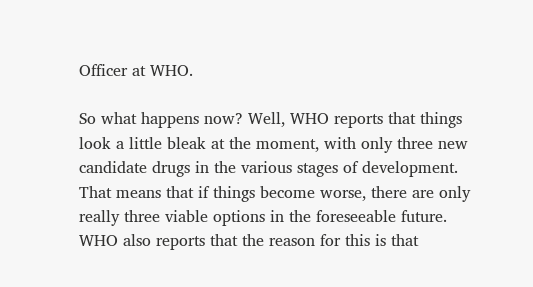Officer at WHO.

So what happens now? Well, WHO reports that things look a little bleak at the moment, with only three new candidate drugs in the various stages of development. That means that if things become worse, there are only really three viable options in the foreseeable future. WHO also reports that the reason for this is that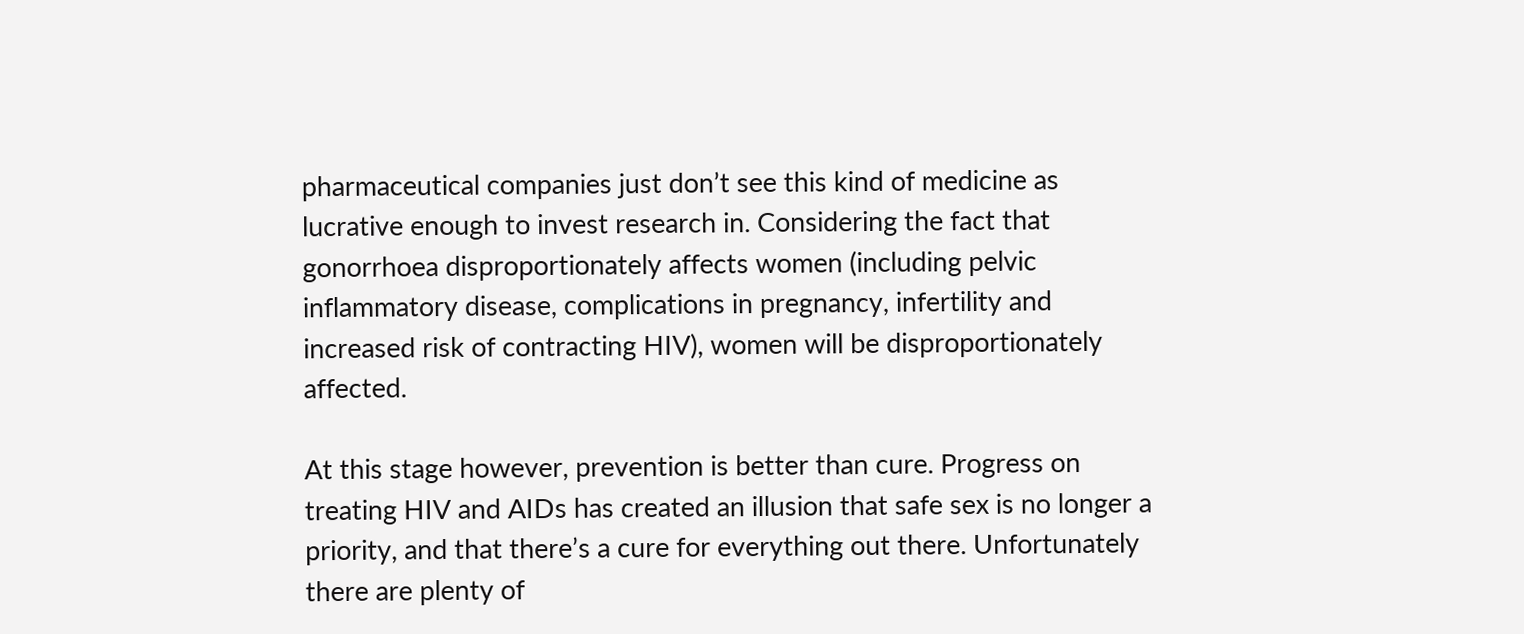pharmaceutical companies just don’t see this kind of medicine as lucrative enough to invest research in. Considering the fact that gonorrhoea disproportionately affects women (including pelvic inflammatory disease, complications in pregnancy, infertility and increased risk of contracting HIV), women will be disproportionately affected.

At this stage however, prevention is better than cure. Progress on treating HIV and AIDs has created an illusion that safe sex is no longer a priority, and that there’s a cure for everything out there. Unfortunately there are plenty of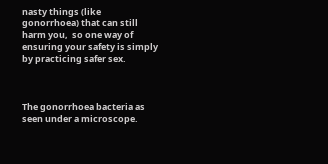nasty things (like gonorrhoea) that can still harm you,  so one way of ensuring your safety is simply by practicing safer sex.



The gonorrhoea bacteria as seen under a microscope.